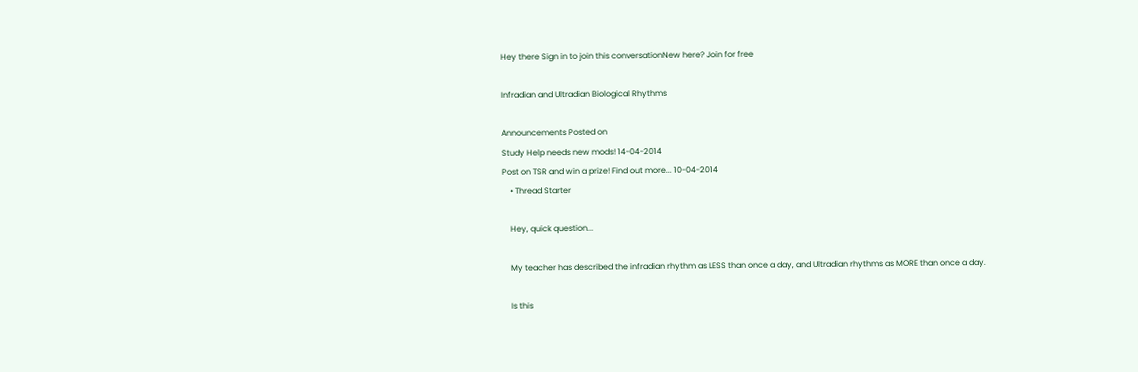Hey there Sign in to join this conversationNew here? Join for free

Infradian and Ultradian Biological Rhythms

Announcements Posted on
Study Help needs new mods! 14-04-2014
Post on TSR and win a prize! Find out more... 10-04-2014
    • Thread Starter

    Hey, quick question...

    My teacher has described the infradian rhythm as LESS than once a day, and Ultradian rhythms as MORE than once a day.

    Is this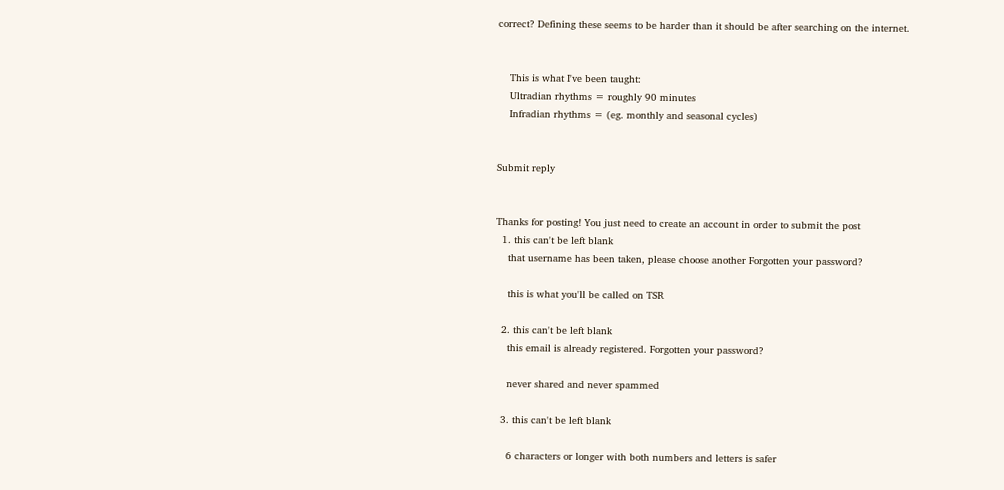correct? Defining these seems to be harder than it should be after searching on the internet.


    This is what I've been taught:
    Ultradian rhythms = roughly 90 minutes
    Infradian rhythms = (eg. monthly and seasonal cycles)


Submit reply


Thanks for posting! You just need to create an account in order to submit the post
  1. this can't be left blank
    that username has been taken, please choose another Forgotten your password?

    this is what you'll be called on TSR

  2. this can't be left blank
    this email is already registered. Forgotten your password?

    never shared and never spammed

  3. this can't be left blank

    6 characters or longer with both numbers and letters is safer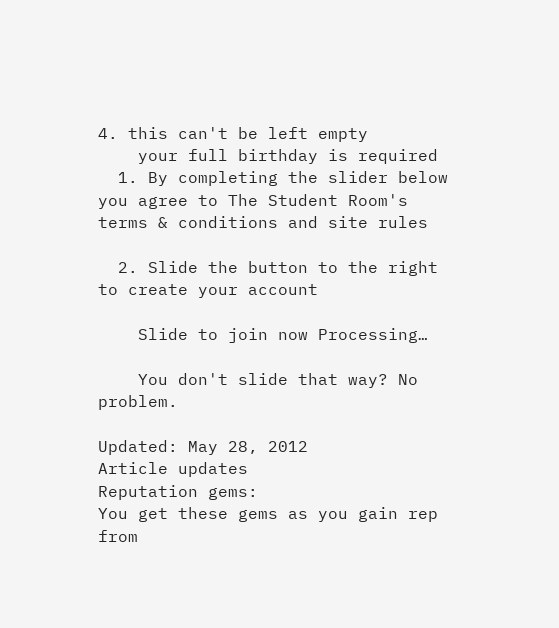4. this can't be left empty
    your full birthday is required
  1. By completing the slider below you agree to The Student Room's terms & conditions and site rules

  2. Slide the button to the right to create your account

    Slide to join now Processing…

    You don't slide that way? No problem.

Updated: May 28, 2012
Article updates
Reputation gems:
You get these gems as you gain rep from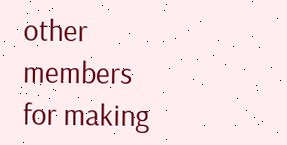other members for making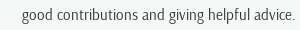good contributions and giving helpful advice.